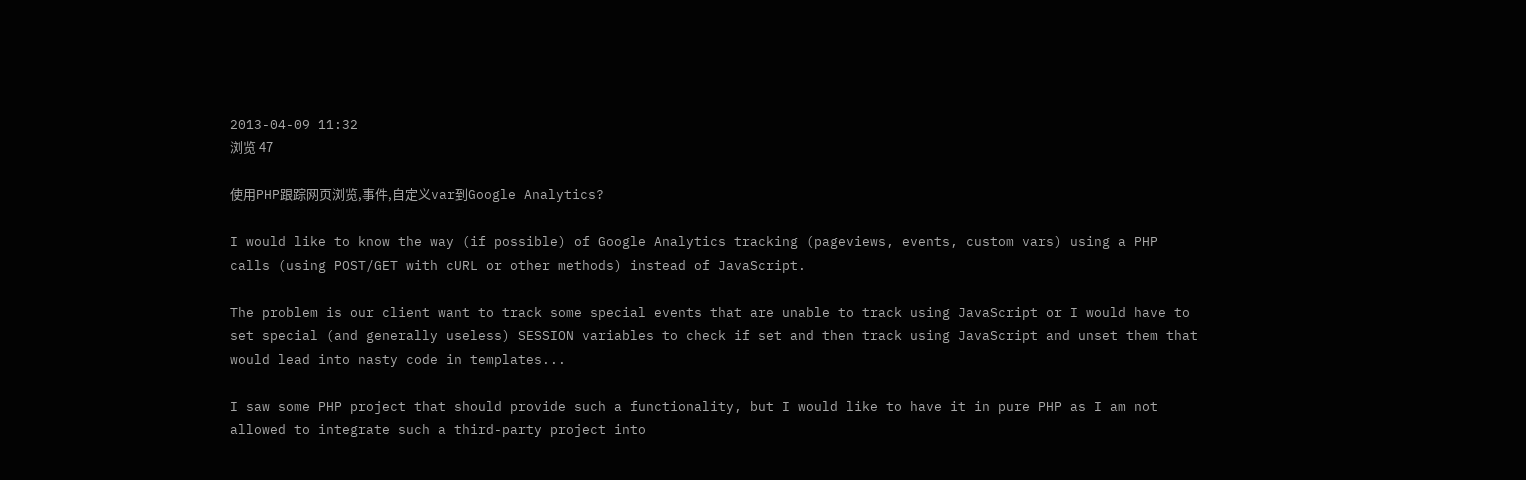2013-04-09 11:32
浏览 47

使用PHP跟踪网页浏览,事件,自定义var到Google Analytics?

I would like to know the way (if possible) of Google Analytics tracking (pageviews, events, custom vars) using a PHP calls (using POST/GET with cURL or other methods) instead of JavaScript.

The problem is our client want to track some special events that are unable to track using JavaScript or I would have to set special (and generally useless) SESSION variables to check if set and then track using JavaScript and unset them that would lead into nasty code in templates...

I saw some PHP project that should provide such a functionality, but I would like to have it in pure PHP as I am not allowed to integrate such a third-party project into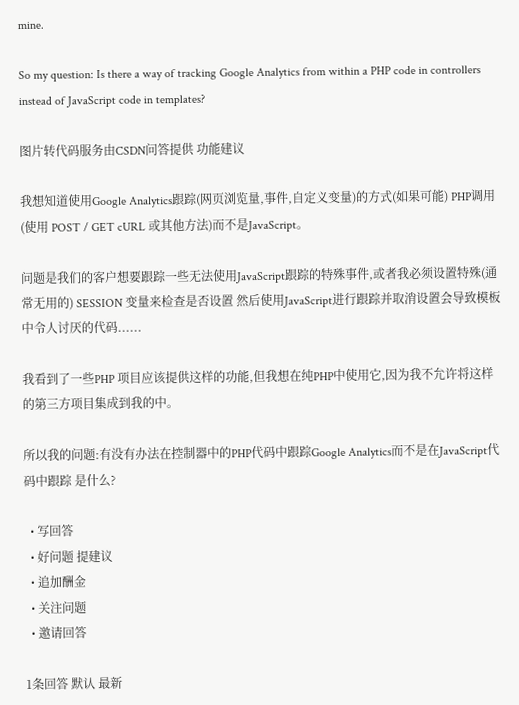mine.

So my question: Is there a way of tracking Google Analytics from within a PHP code in controllers instead of JavaScript code in templates?

图片转代码服务由CSDN问答提供 功能建议

我想知道使用Google Analytics跟踪(网页浏览量,事件,自定义变量)的方式(如果可能) PHP调用(使用 POST / GET cURL 或其他方法)而不是JavaScript。

问题是我们的客户想要跟踪一些无法使用JavaScript跟踪的特殊事件,或者我必须设置特殊(通常无用的) SESSION 变量来检查是否设置 然后使用JavaScript进行跟踪并取消设置会导致模板中令人讨厌的代码......

我看到了一些PHP 项目应该提供这样的功能,但我想在纯PHP中使用它,因为我不允许将这样的第三方项目集成到我的中。

所以我的问题:有没有办法在控制器中的PHP代码中跟踪Google Analytics而不是在JavaScript代码中跟踪 是什么?

  • 写回答
  • 好问题 提建议
  • 追加酬金
  • 关注问题
  • 邀请回答

1条回答 默认 最新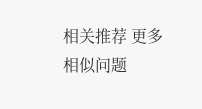相关推荐 更多相似问题